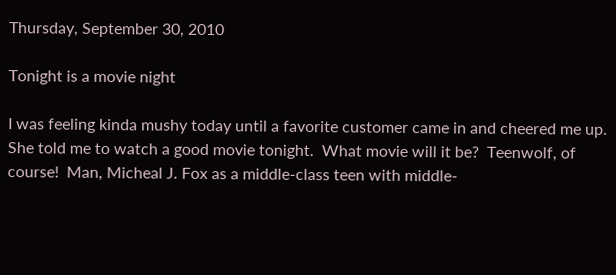Thursday, September 30, 2010

Tonight is a movie night

I was feeling kinda mushy today until a favorite customer came in and cheered me up.  She told me to watch a good movie tonight.  What movie will it be?  Teenwolf, of course!  Man, Micheal J. Fox as a middle-class teen with middle-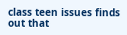class teen issues finds out that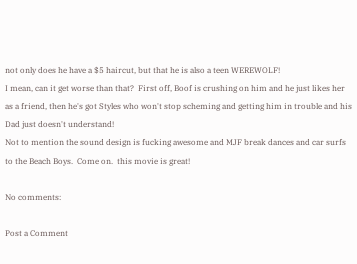not only does he have a $5 haircut, but that he is also a teen WEREWOLF!
I mean, can it get worse than that?  First off, Boof is crushing on him and he just likes her as a friend, then he's got Styles who won't stop scheming and getting him in trouble and his Dad just doesn't understand!
Not to mention the sound design is fucking awesome and MJF break dances and car surfs to the Beach Boys.  Come on.  this movie is great!

No comments:

Post a Comment